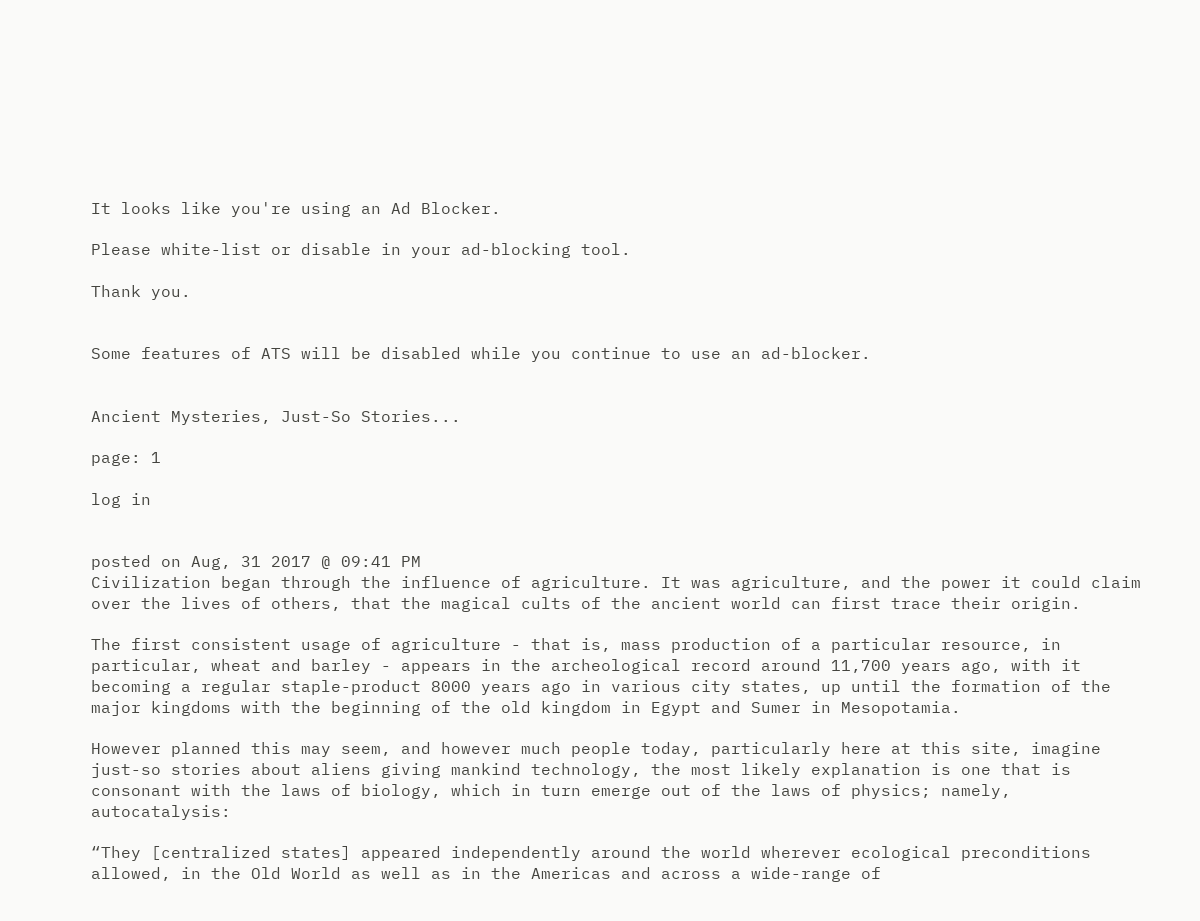It looks like you're using an Ad Blocker.

Please white-list or disable in your ad-blocking tool.

Thank you.


Some features of ATS will be disabled while you continue to use an ad-blocker.


Ancient Mysteries, Just-So Stories...

page: 1

log in


posted on Aug, 31 2017 @ 09:41 PM
Civilization began through the influence of agriculture. It was agriculture, and the power it could claim over the lives of others, that the magical cults of the ancient world can first trace their origin.

The first consistent usage of agriculture - that is, mass production of a particular resource, in particular, wheat and barley - appears in the archeological record around 11,700 years ago, with it becoming a regular staple-product 8000 years ago in various city states, up until the formation of the major kingdoms with the beginning of the old kingdom in Egypt and Sumer in Mesopotamia.

However planned this may seem, and however much people today, particularly here at this site, imagine just-so stories about aliens giving mankind technology, the most likely explanation is one that is consonant with the laws of biology, which in turn emerge out of the laws of physics; namely, autocatalysis:

“They [centralized states] appeared independently around the world wherever ecological preconditions allowed, in the Old World as well as in the Americas and across a wide-range of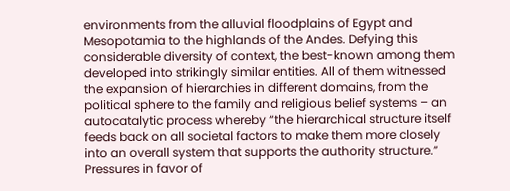environments from the alluvial floodplains of Egypt and Mesopotamia to the highlands of the Andes. Defying this considerable diversity of context, the best-known among them developed into strikingly similar entities. All of them witnessed the expansion of hierarchies in different domains, from the political sphere to the family and religious belief systems – an autocatalytic process whereby “the hierarchical structure itself feeds back on all societal factors to make them more closely into an overall system that supports the authority structure.” Pressures in favor of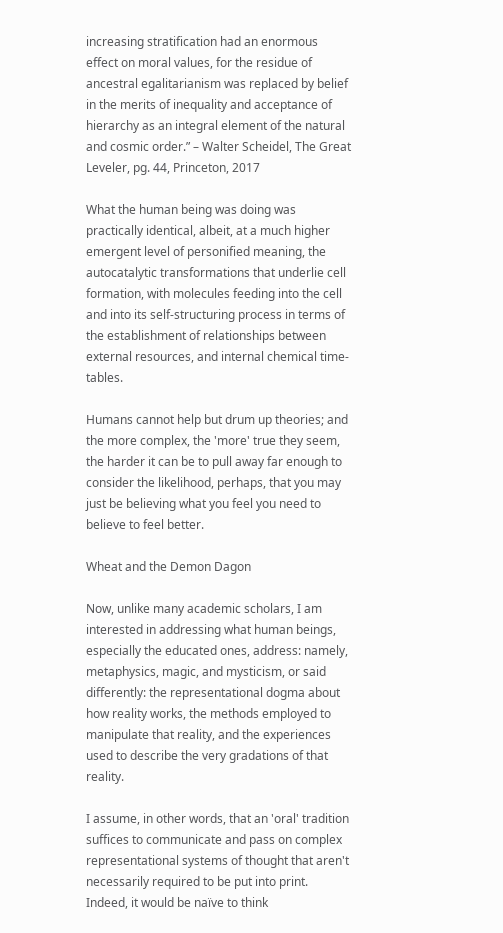increasing stratification had an enormous effect on moral values, for the residue of ancestral egalitarianism was replaced by belief in the merits of inequality and acceptance of hierarchy as an integral element of the natural and cosmic order.” – Walter Scheidel, The Great Leveler, pg. 44, Princeton, 2017

What the human being was doing was practically identical, albeit, at a much higher emergent level of personified meaning, the autocatalytic transformations that underlie cell formation, with molecules feeding into the cell and into its self-structuring process in terms of the establishment of relationships between external resources, and internal chemical time-tables.

Humans cannot help but drum up theories; and the more complex, the 'more' true they seem, the harder it can be to pull away far enough to consider the likelihood, perhaps, that you may just be believing what you feel you need to believe to feel better.

Wheat and the Demon Dagon

Now, unlike many academic scholars, I am interested in addressing what human beings, especially the educated ones, address: namely, metaphysics, magic, and mysticism, or said differently: the representational dogma about how reality works, the methods employed to manipulate that reality, and the experiences used to describe the very gradations of that reality.

I assume, in other words, that an 'oral' tradition suffices to communicate and pass on complex representational systems of thought that aren't necessarily required to be put into print. Indeed, it would be naïve to think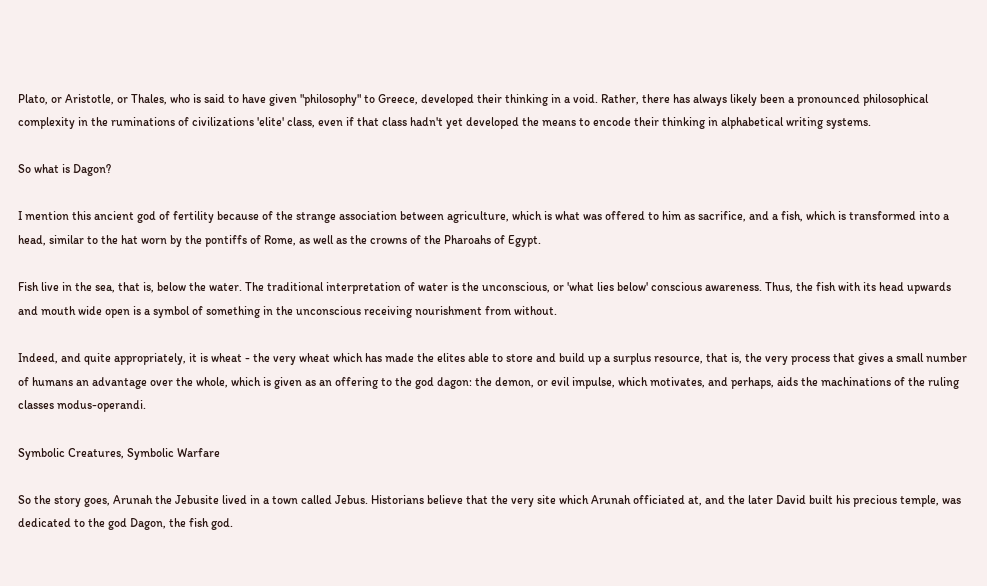Plato, or Aristotle, or Thales, who is said to have given "philosophy" to Greece, developed their thinking in a void. Rather, there has always likely been a pronounced philosophical complexity in the ruminations of civilizations 'elite' class, even if that class hadn't yet developed the means to encode their thinking in alphabetical writing systems.

So what is Dagon?

I mention this ancient god of fertility because of the strange association between agriculture, which is what was offered to him as sacrifice, and a fish, which is transformed into a head, similar to the hat worn by the pontiffs of Rome, as well as the crowns of the Pharoahs of Egypt.

Fish live in the sea, that is, below the water. The traditional interpretation of water is the unconscious, or 'what lies below' conscious awareness. Thus, the fish with its head upwards and mouth wide open is a symbol of something in the unconscious receiving nourishment from without.

Indeed, and quite appropriately, it is wheat - the very wheat which has made the elites able to store and build up a surplus resource, that is, the very process that gives a small number of humans an advantage over the whole, which is given as an offering to the god dagon: the demon, or evil impulse, which motivates, and perhaps, aids the machinations of the ruling classes modus-operandi.

Symbolic Creatures, Symbolic Warfare

So the story goes, Arunah the Jebusite lived in a town called Jebus. Historians believe that the very site which Arunah officiated at, and the later David built his precious temple, was dedicated to the god Dagon, the fish god.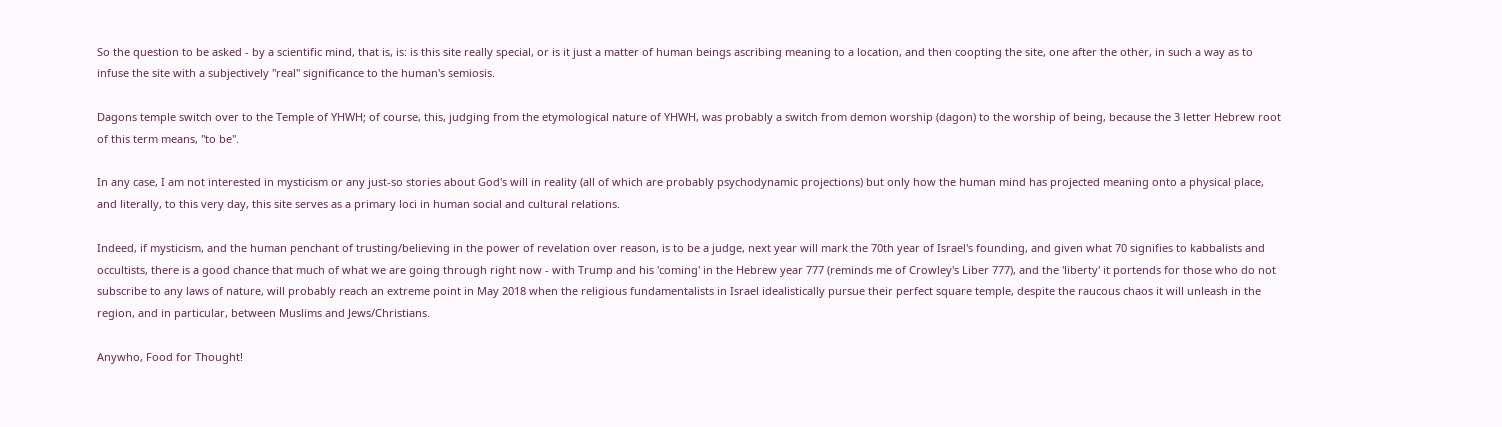So the question to be asked - by a scientific mind, that is, is: is this site really special, or is it just a matter of human beings ascribing meaning to a location, and then coopting the site, one after the other, in such a way as to infuse the site with a subjectively "real" significance to the human's semiosis.

Dagons temple switch over to the Temple of YHWH; of course, this, judging from the etymological nature of YHWH, was probably a switch from demon worship (dagon) to the worship of being, because the 3 letter Hebrew root of this term means, "to be".

In any case, I am not interested in mysticism or any just-so stories about God's will in reality (all of which are probably psychodynamic projections) but only how the human mind has projected meaning onto a physical place, and literally, to this very day, this site serves as a primary loci in human social and cultural relations.

Indeed, if mysticism, and the human penchant of trusting/believing in the power of revelation over reason, is to be a judge, next year will mark the 70th year of Israel's founding, and given what 70 signifies to kabbalists and occultists, there is a good chance that much of what we are going through right now - with Trump and his 'coming' in the Hebrew year 777 (reminds me of Crowley's Liber 777), and the 'liberty' it portends for those who do not subscribe to any laws of nature, will probably reach an extreme point in May 2018 when the religious fundamentalists in Israel idealistically pursue their perfect square temple, despite the raucous chaos it will unleash in the region, and in particular, between Muslims and Jews/Christians.

Anywho, Food for Thought!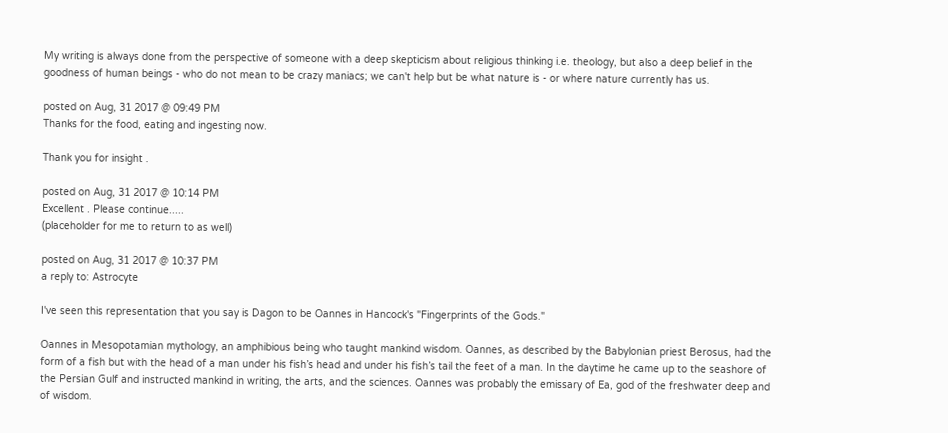My writing is always done from the perspective of someone with a deep skepticism about religious thinking i.e. theology, but also a deep belief in the goodness of human beings - who do not mean to be crazy maniacs; we can't help but be what nature is - or where nature currently has us.

posted on Aug, 31 2017 @ 09:49 PM
Thanks for the food, eating and ingesting now.

Thank you for insight .

posted on Aug, 31 2017 @ 10:14 PM
Excellent . Please continue.....
(placeholder for me to return to as well)

posted on Aug, 31 2017 @ 10:37 PM
a reply to: Astrocyte

I've seen this representation that you say is Dagon to be Oannes in Hancock's "Fingerprints of the Gods."

Oannes in Mesopotamian mythology, an amphibious being who taught mankind wisdom. Oannes, as described by the Babylonian priest Berosus, had the form of a fish but with the head of a man under his fish’s head and under his fish’s tail the feet of a man. In the daytime he came up to the seashore of the Persian Gulf and instructed mankind in writing, the arts, and the sciences. Oannes was probably the emissary of Ea, god of the freshwater deep and of wisdom.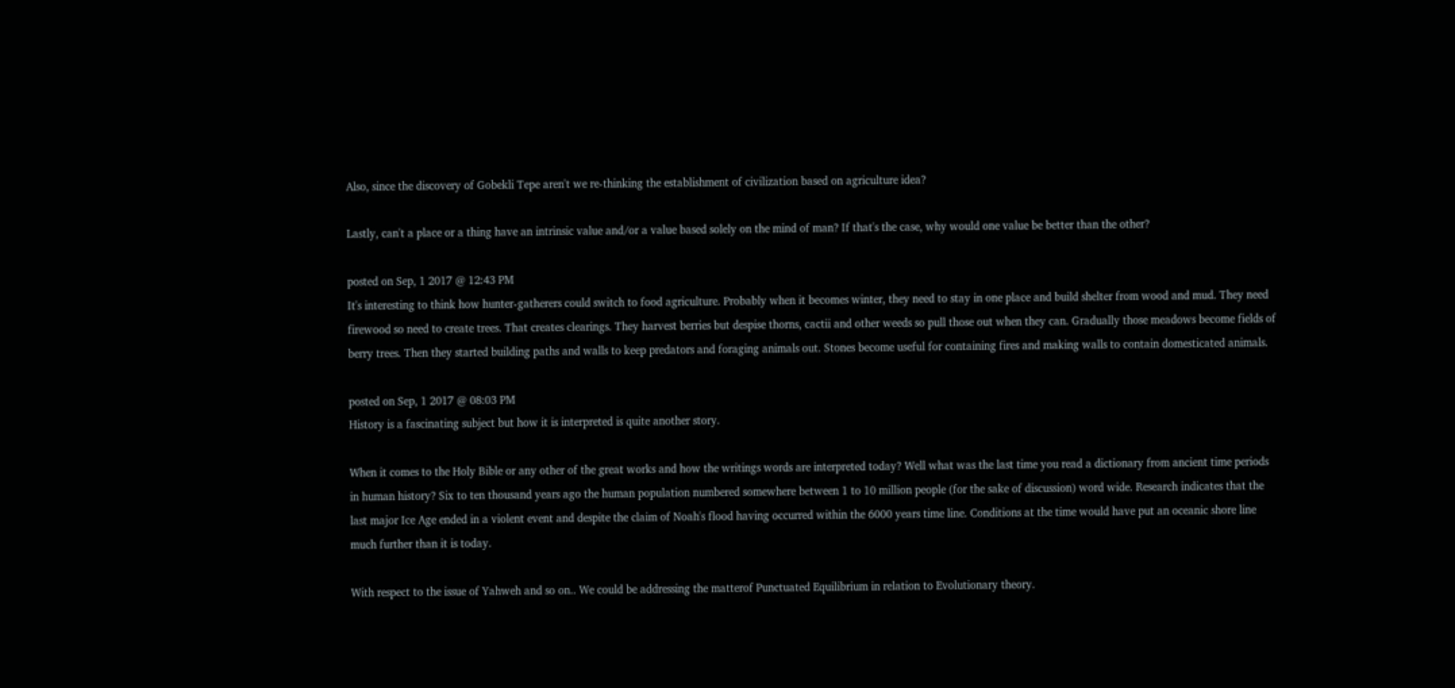Also, since the discovery of Gobekli Tepe aren't we re-thinking the establishment of civilization based on agriculture idea?

Lastly, can't a place or a thing have an intrinsic value and/or a value based solely on the mind of man? If that's the case, why would one value be better than the other?

posted on Sep, 1 2017 @ 12:43 PM
It's interesting to think how hunter-gatherers could switch to food agriculture. Probably when it becomes winter, they need to stay in one place and build shelter from wood and mud. They need firewood so need to create trees. That creates clearings. They harvest berries but despise thorns, cactii and other weeds so pull those out when they can. Gradually those meadows become fields of berry trees. Then they started building paths and walls to keep predators and foraging animals out. Stones become useful for containing fires and making walls to contain domesticated animals.

posted on Sep, 1 2017 @ 08:03 PM
History is a fascinating subject but how it is interpreted is quite another story.

When it comes to the Holy Bible or any other of the great works and how the writings words are interpreted today? Well what was the last time you read a dictionary from ancient time periods in human history? Six to ten thousand years ago the human population numbered somewhere between 1 to 10 million people (for the sake of discussion) word wide. Research indicates that the last major Ice Age ended in a violent event and despite the claim of Noah's flood having occurred within the 6000 years time line. Conditions at the time would have put an oceanic shore line much further than it is today.

With respect to the issue of Yahweh and so on.. We could be addressing the matterof Punctuated Equilibrium in relation to Evolutionary theory.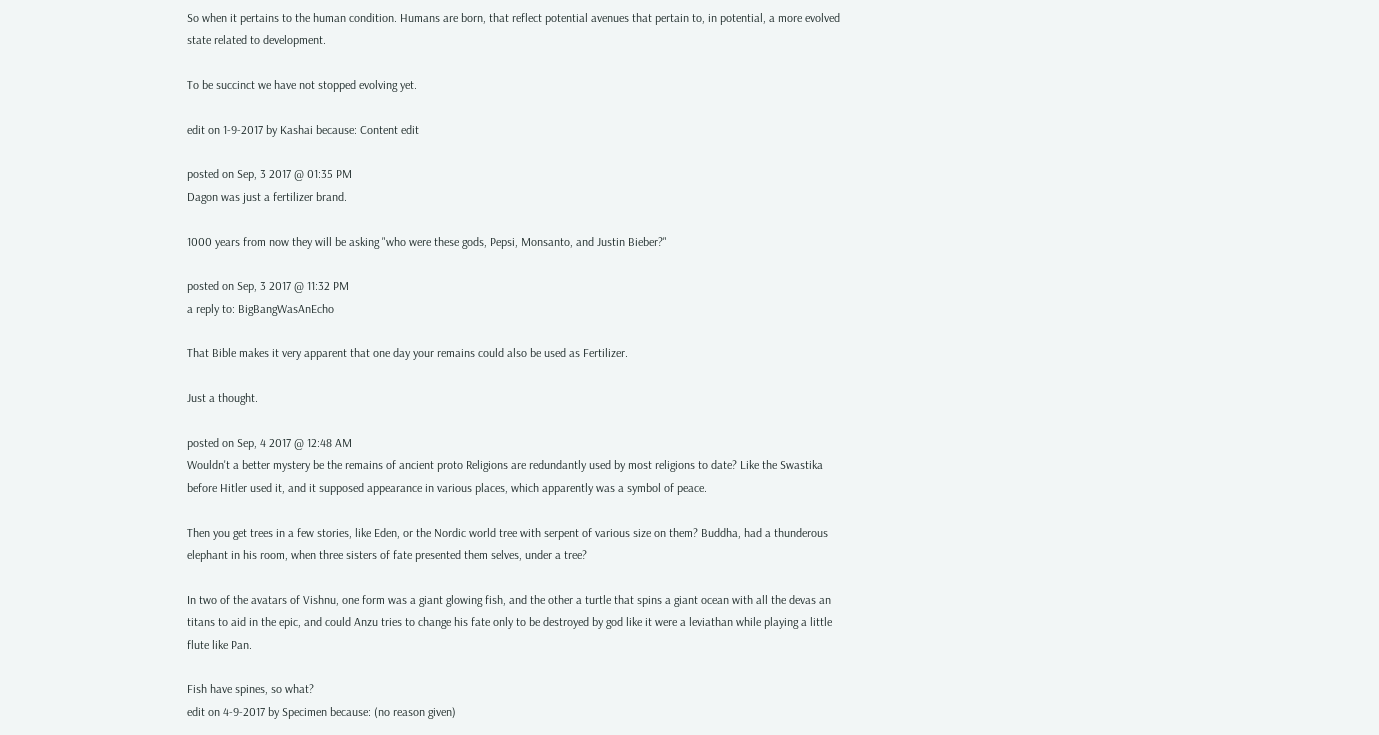So when it pertains to the human condition. Humans are born, that reflect potential avenues that pertain to, in potential, a more evolved state related to development.

To be succinct we have not stopped evolving yet.

edit on 1-9-2017 by Kashai because: Content edit

posted on Sep, 3 2017 @ 01:35 PM
Dagon was just a fertilizer brand.

1000 years from now they will be asking "who were these gods, Pepsi, Monsanto, and Justin Bieber?"

posted on Sep, 3 2017 @ 11:32 PM
a reply to: BigBangWasAnEcho

That Bible makes it very apparent that one day your remains could also be used as Fertilizer.

Just a thought.

posted on Sep, 4 2017 @ 12:48 AM
Wouldn't a better mystery be the remains of ancient proto Religions are redundantly used by most religions to date? Like the Swastika before Hitler used it, and it supposed appearance in various places, which apparently was a symbol of peace.

Then you get trees in a few stories, like Eden, or the Nordic world tree with serpent of various size on them? Buddha, had a thunderous elephant in his room, when three sisters of fate presented them selves, under a tree?

In two of the avatars of Vishnu, one form was a giant glowing fish, and the other a turtle that spins a giant ocean with all the devas an titans to aid in the epic, and could Anzu tries to change his fate only to be destroyed by god like it were a leviathan while playing a little flute like Pan.

Fish have spines, so what?
edit on 4-9-2017 by Specimen because: (no reason given)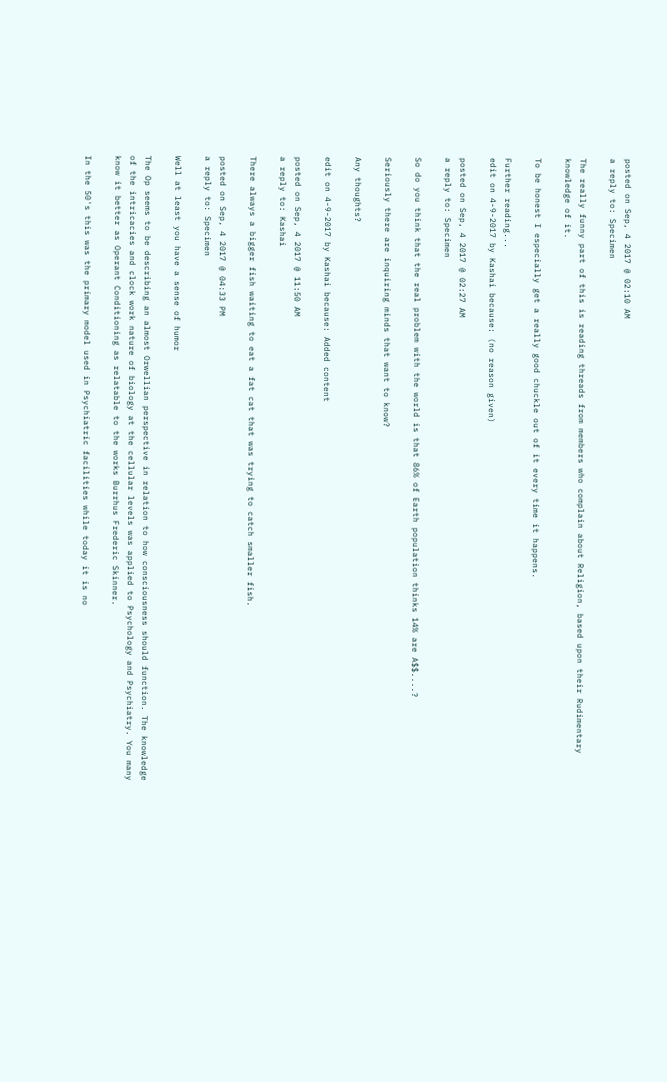posted on Sep, 4 2017 @ 02:10 AM
a reply to: Specimen

The really funny part of this is reading threads from members who complain about Religion, based upon their Rudimentary knowledge of it.

To be honest I especially get a really good chuckle out of it every time it happens.

Further reading...
edit on 4-9-2017 by Kashai because: (no reason given)

posted on Sep, 4 2017 @ 02:27 AM
a reply to: Specimen

So do you think that the real problem with the world is that 86% of Earth population thinks 14% are A$$....?

Seriously there are inquiring minds that want to know?

Any thoughts?

edit on 4-9-2017 by Kashai because: Added content

posted on Sep, 4 2017 @ 11:50 AM
a reply to: Kashai

There always a bigger fish waiting to eat a fat cat that was trying to catch smaller fish.

posted on Sep, 4 2017 @ 04:33 PM
a reply to: Specimen

Well at least you have a sense of humor

The Op seems to be describing an almost Orwellian perspective in relation to how consciousness should function. The knowledge of the intricacies and clock work nature of biology at the cellular levels was applied to Psychology and Psychiatry. You many know it better as Operant Conditioning as relatable to the works Burrhus Frederic Skinner.

In the 50's this was the primary model used in Psychiatric facilities while today it is no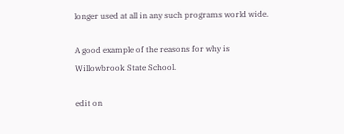longer used at all in any such programs world wide.

A good example of the reasons for why is Willowbrook State School.

edit on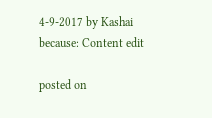4-9-2017 by Kashai because: Content edit

posted on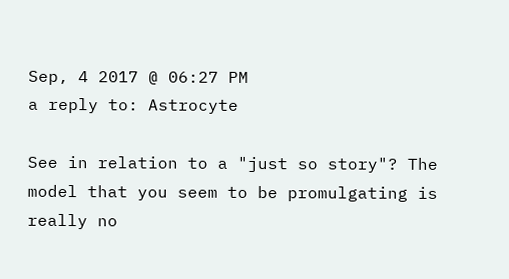Sep, 4 2017 @ 06:27 PM
a reply to: Astrocyte

See in relation to a "just so story"? The model that you seem to be promulgating is really no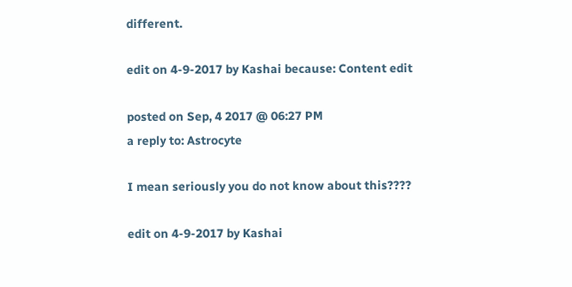different.

edit on 4-9-2017 by Kashai because: Content edit

posted on Sep, 4 2017 @ 06:27 PM
a reply to: Astrocyte

I mean seriously you do not know about this????

edit on 4-9-2017 by Kashai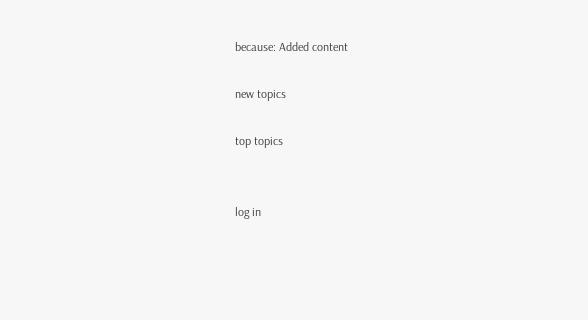because: Added content

new topics

top topics


log in